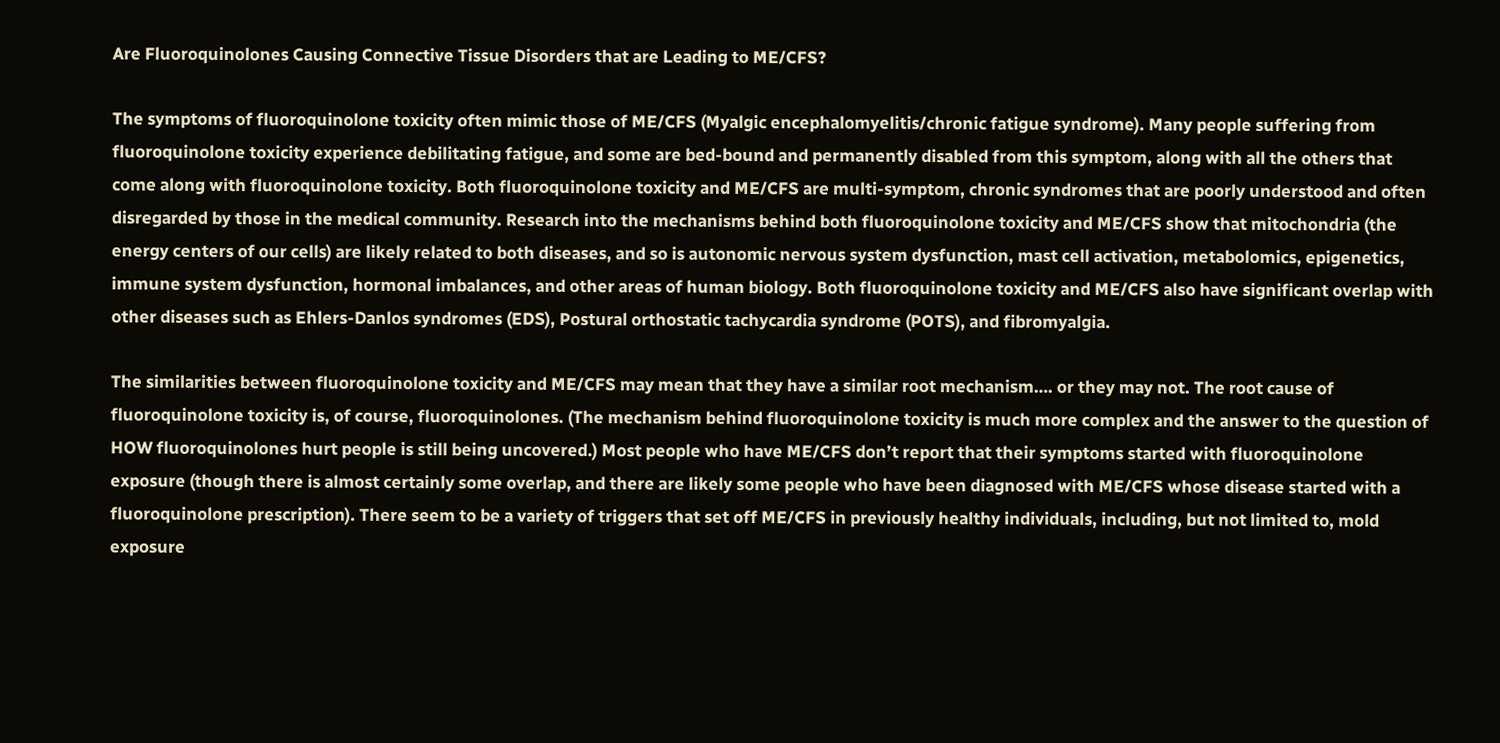Are Fluoroquinolones Causing Connective Tissue Disorders that are Leading to ME/CFS?

The symptoms of fluoroquinolone toxicity often mimic those of ME/CFS (Myalgic encephalomyelitis/chronic fatigue syndrome). Many people suffering from fluoroquinolone toxicity experience debilitating fatigue, and some are bed-bound and permanently disabled from this symptom, along with all the others that come along with fluoroquinolone toxicity. Both fluoroquinolone toxicity and ME/CFS are multi-symptom, chronic syndromes that are poorly understood and often disregarded by those in the medical community. Research into the mechanisms behind both fluoroquinolone toxicity and ME/CFS show that mitochondria (the energy centers of our cells) are likely related to both diseases, and so is autonomic nervous system dysfunction, mast cell activation, metabolomics, epigenetics, immune system dysfunction, hormonal imbalances, and other areas of human biology. Both fluoroquinolone toxicity and ME/CFS also have significant overlap with other diseases such as Ehlers-Danlos syndromes (EDS), Postural orthostatic tachycardia syndrome (POTS), and fibromyalgia.

The similarities between fluoroquinolone toxicity and ME/CFS may mean that they have a similar root mechanism…. or they may not. The root cause of fluoroquinolone toxicity is, of course, fluoroquinolones. (The mechanism behind fluoroquinolone toxicity is much more complex and the answer to the question of HOW fluoroquinolones hurt people is still being uncovered.) Most people who have ME/CFS don’t report that their symptoms started with fluoroquinolone exposure (though there is almost certainly some overlap, and there are likely some people who have been diagnosed with ME/CFS whose disease started with a fluoroquinolone prescription). There seem to be a variety of triggers that set off ME/CFS in previously healthy individuals, including, but not limited to, mold exposure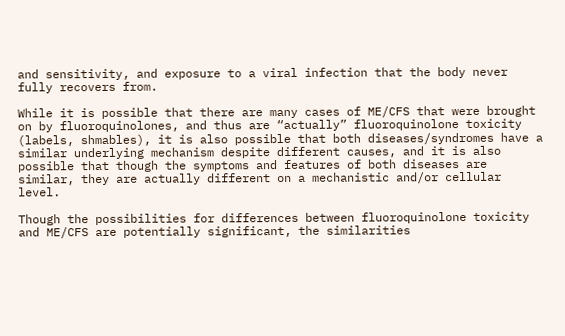and sensitivity, and exposure to a viral infection that the body never fully recovers from.

While it is possible that there are many cases of ME/CFS that were brought on by fluoroquinolones, and thus are “actually” fluoroquinolone toxicity (labels, shmables), it is also possible that both diseases/syndromes have a similar underlying mechanism despite different causes, and it is also possible that though the symptoms and features of both diseases are similar, they are actually different on a mechanistic and/or cellular level.

Though the possibilities for differences between fluoroquinolone toxicity and ME/CFS are potentially significant, the similarities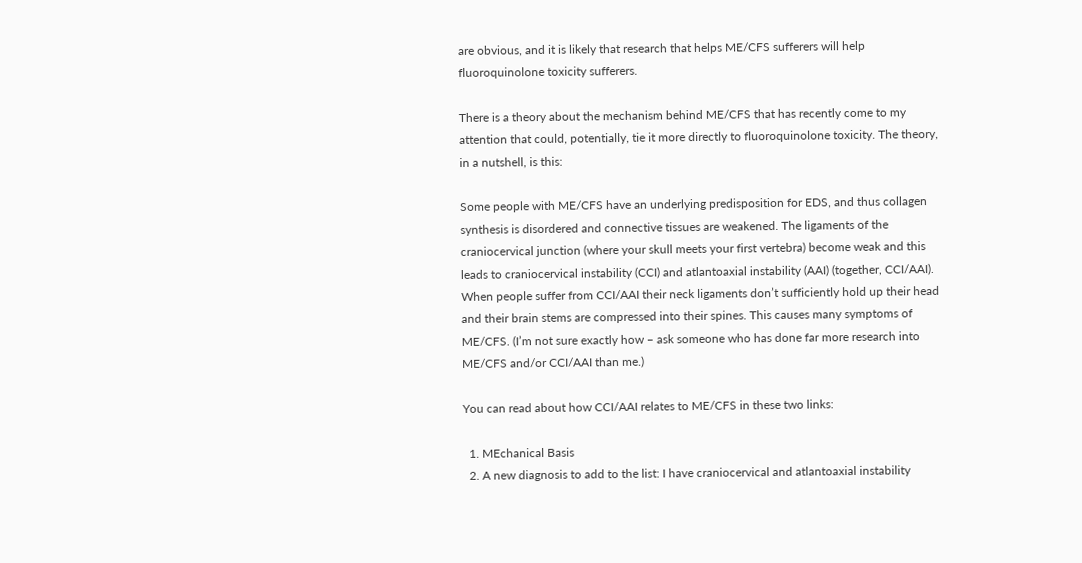are obvious, and it is likely that research that helps ME/CFS sufferers will help fluoroquinolone toxicity sufferers.

There is a theory about the mechanism behind ME/CFS that has recently come to my attention that could, potentially, tie it more directly to fluoroquinolone toxicity. The theory, in a nutshell, is this:

Some people with ME/CFS have an underlying predisposition for EDS, and thus collagen synthesis is disordered and connective tissues are weakened. The ligaments of the craniocervical junction (where your skull meets your first vertebra) become weak and this leads to craniocervical instability (CCI) and atlantoaxial instability (AAI) (together, CCI/AAI). When people suffer from CCI/AAI their neck ligaments don’t sufficiently hold up their head and their brain stems are compressed into their spines. This causes many symptoms of ME/CFS. (I’m not sure exactly how – ask someone who has done far more research into ME/CFS and/or CCI/AAI than me.)

You can read about how CCI/AAI relates to ME/CFS in these two links:

  1. MEchanical Basis
  2. A new diagnosis to add to the list: I have craniocervical and atlantoaxial instability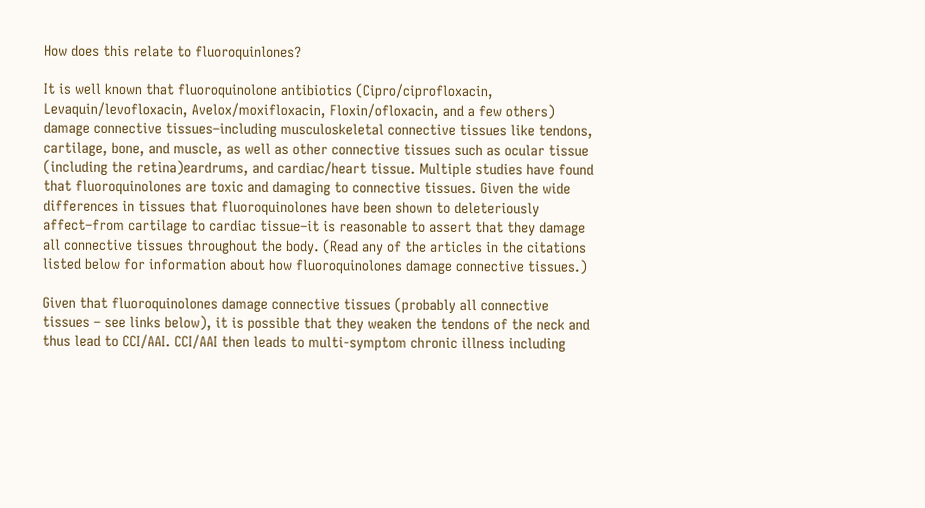How does this relate to fluoroquinlones?

It is well known that fluoroquinolone antibiotics (Cipro/ciprofloxacin, Levaquin/levofloxacin, Avelox/moxifloxacin, Floxin/ofloxacin, and a few others) damage connective tissues–including musculoskeletal connective tissues like tendons, cartilage, bone, and muscle, as well as other connective tissues such as ocular tissue (including the retina)eardrums, and cardiac/heart tissue. Multiple studies have found that fluoroquinolones are toxic and damaging to connective tissues. Given the wide differences in tissues that fluoroquinolones have been shown to deleteriously affect–from cartilage to cardiac tissue–it is reasonable to assert that they damage all connective tissues throughout the body. (Read any of the articles in the citations listed below for information about how fluoroquinolones damage connective tissues.)

Given that fluoroquinolones damage connective tissues (probably all connective tissues – see links below), it is possible that they weaken the tendons of the neck and thus lead to CCI/AAI. CCI/AAI then leads to multi-symptom chronic illness including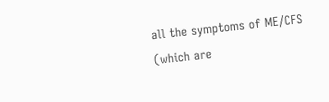all the symptoms of ME/CFS (which are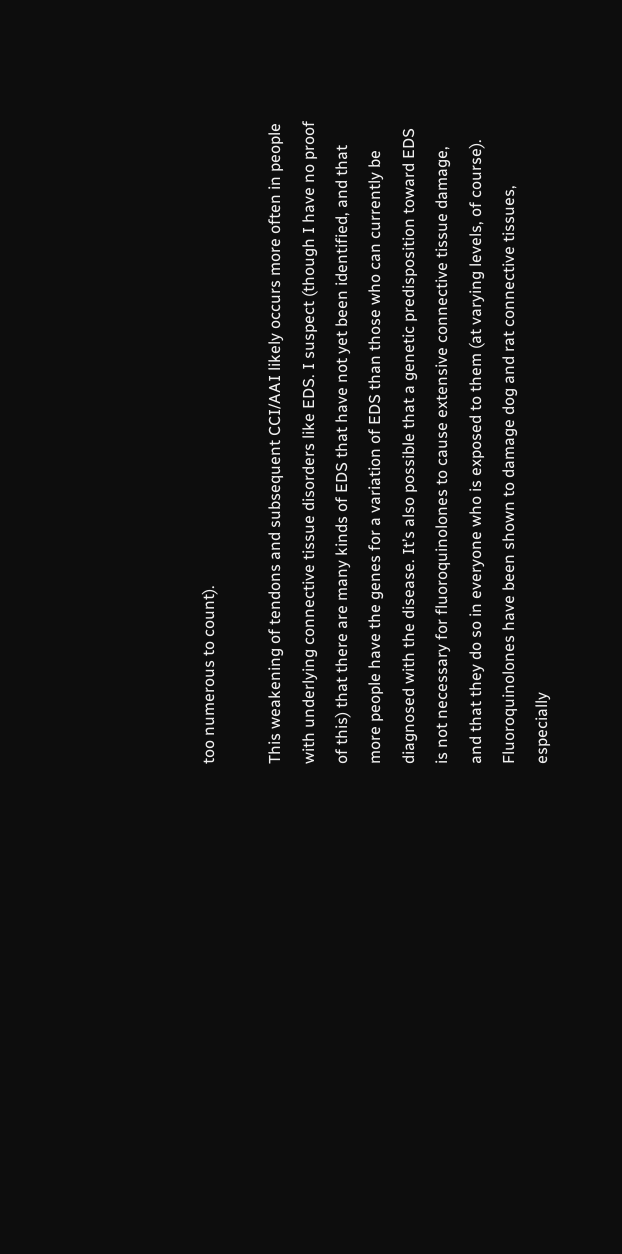too numerous to count).

This weakening of tendons and subsequent CCI/AAI likely occurs more often in people with underlying connective tissue disorders like EDS. I suspect (though I have no proof of this) that there are many kinds of EDS that have not yet been identified, and that more people have the genes for a variation of EDS than those who can currently be diagnosed with the disease. It’s also possible that a genetic predisposition toward EDS is not necessary for fluoroquinolones to cause extensive connective tissue damage, and that they do so in everyone who is exposed to them (at varying levels, of course). Fluoroquinolones have been shown to damage dog and rat connective tissues, especially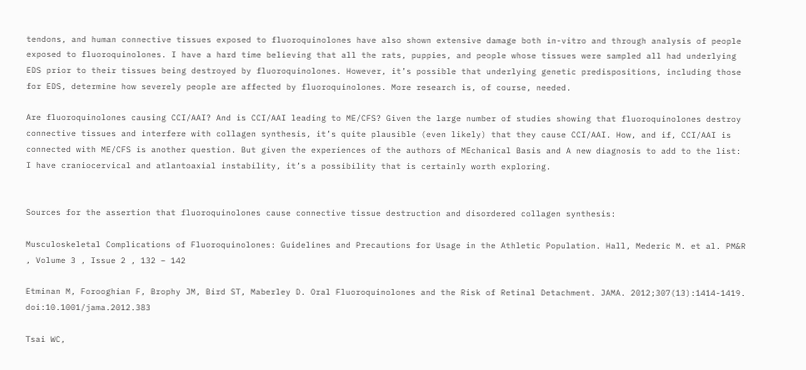tendons, and human connective tissues exposed to fluoroquinolones have also shown extensive damage both in-vitro and through analysis of people exposed to fluoroquinolones. I have a hard time believing that all the rats, puppies, and people whose tissues were sampled all had underlying EDS prior to their tissues being destroyed by fluoroquinolones. However, it’s possible that underlying genetic predispositions, including those for EDS, determine how severely people are affected by fluoroquinolones. More research is, of course, needed.

Are fluoroquinolones causing CCI/AAI? And is CCI/AAI leading to ME/CFS? Given the large number of studies showing that fluoroquinolones destroy connective tissues and interfere with collagen synthesis, it’s quite plausible (even likely) that they cause CCI/AAI. How, and if, CCI/AAI is connected with ME/CFS is another question. But given the experiences of the authors of MEchanical Basis and A new diagnosis to add to the list: I have craniocervical and atlantoaxial instability, it’s a possibility that is certainly worth exploring.


Sources for the assertion that fluoroquinolones cause connective tissue destruction and disordered collagen synthesis:

Musculoskeletal Complications of Fluoroquinolones: Guidelines and Precautions for Usage in the Athletic Population. Hall, Mederic M. et al. PM&R , Volume 3 , Issue 2 , 132 – 142

Etminan M, Forooghian F, Brophy JM, Bird ST, Maberley D. Oral Fluoroquinolones and the Risk of Retinal Detachment. JAMA. 2012;307(13):1414-1419. doi:10.1001/jama.2012.383

Tsai WC,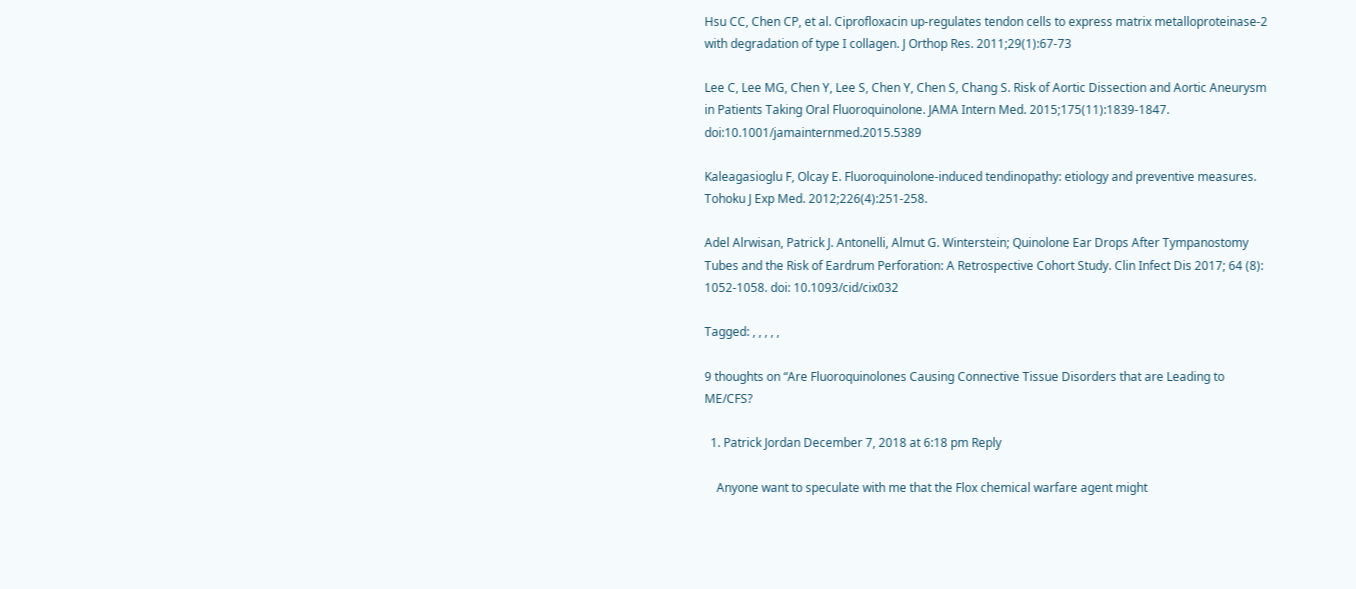Hsu CC, Chen CP, et al. Ciprofloxacin up-regulates tendon cells to express matrix metalloproteinase-2 with degradation of type I collagen. J Orthop Res. 2011;29(1):67-73

Lee C, Lee MG, Chen Y, Lee S, Chen Y, Chen S, Chang S. Risk of Aortic Dissection and Aortic Aneurysm in Patients Taking Oral Fluoroquinolone. JAMA Intern Med. 2015;175(11):1839-1847. doi:10.1001/jamainternmed.2015.5389

Kaleagasioglu F, Olcay E. Fluoroquinolone-induced tendinopathy: etiology and preventive measures. Tohoku J Exp Med. 2012;226(4):251-258.

Adel Alrwisan, Patrick J. Antonelli, Almut G. Winterstein; Quinolone Ear Drops After Tympanostomy Tubes and the Risk of Eardrum Perforation: A Retrospective Cohort Study. Clin Infect Dis 2017; 64 (8): 1052-1058. doi: 10.1093/cid/cix032

Tagged: , , , , ,

9 thoughts on “Are Fluoroquinolones Causing Connective Tissue Disorders that are Leading to ME/CFS?

  1. Patrick Jordan December 7, 2018 at 6:18 pm Reply

    Anyone want to speculate with me that the Flox chemical warfare agent might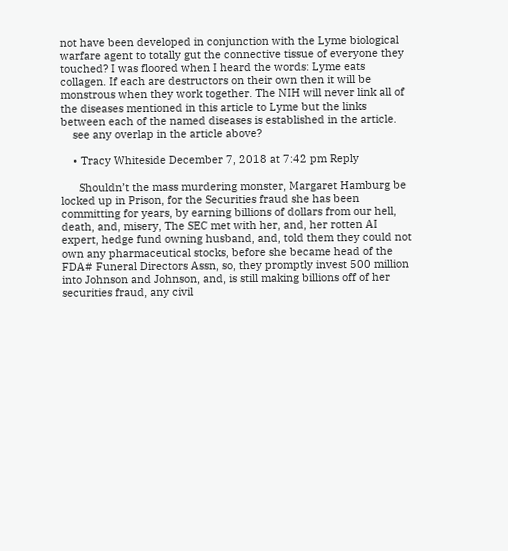not have been developed in conjunction with the Lyme biological warfare agent to totally gut the connective tissue of everyone they touched? I was floored when I heard the words: Lyme eats collagen. If each are destructors on their own then it will be monstrous when they work together. The NIH will never link all of the diseases mentioned in this article to Lyme but the links between each of the named diseases is established in the article.
    see any overlap in the article above?

    • Tracy Whiteside December 7, 2018 at 7:42 pm Reply

      Shouldn’t the mass murdering monster, Margaret Hamburg be locked up in Prison, for the Securities fraud she has been committing for years, by earning billions of dollars from our hell, death, and, misery, The SEC met with her, and, her rotten AI expert, hedge fund owning husband, and, told them they could not own any pharmaceutical stocks, before she became head of the FDA# Funeral Directors Assn, so, they promptly invest 500 million into Johnson and Johnson, and, is still making billions off of her securities fraud, any civil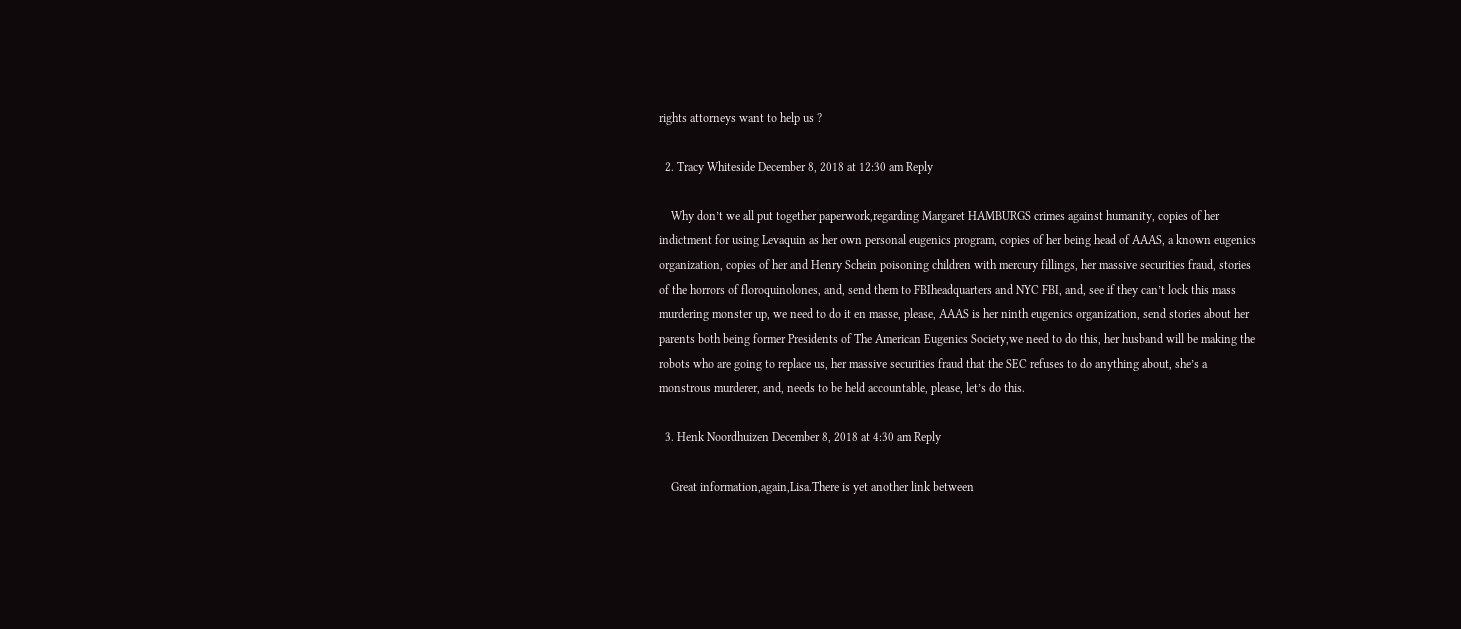rights attorneys want to help us ?

  2. Tracy Whiteside December 8, 2018 at 12:30 am Reply

    Why don’t we all put together paperwork,regarding Margaret HAMBURGS crimes against humanity, copies of her indictment for using Levaquin as her own personal eugenics program, copies of her being head of AAAS, a known eugenics organization, copies of her and Henry Schein poisoning children with mercury fillings, her massive securities fraud, stories of the horrors of floroquinolones, and, send them to FBIheadquarters and NYC FBI, and, see if they can’t lock this mass murdering monster up, we need to do it en masse, please, AAAS is her ninth eugenics organization, send stories about her parents both being former Presidents of The American Eugenics Society,we need to do this, her husband will be making the robots who are going to replace us, her massive securities fraud that the SEC refuses to do anything about, she’s a monstrous murderer, and, needs to be held accountable, please, let’s do this.

  3. Henk Noordhuizen December 8, 2018 at 4:30 am Reply

    Great information,again,Lisa.There is yet another link between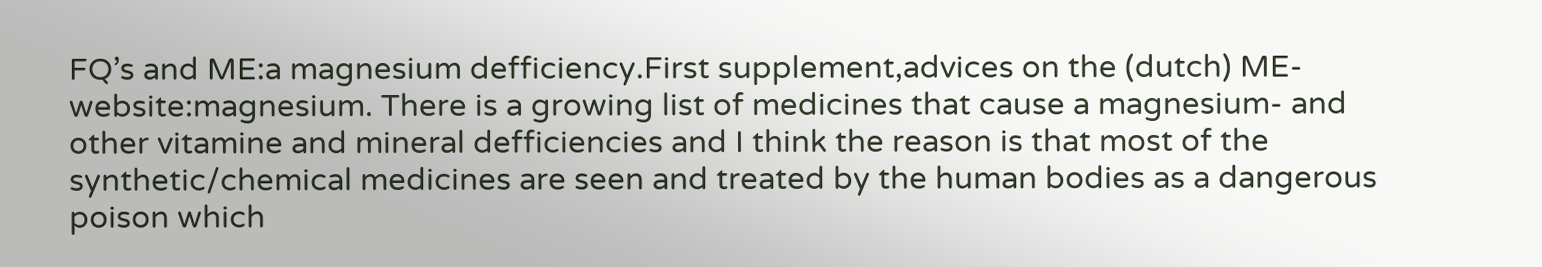FQ’s and ME:a magnesium defficiency.First supplement,advices on the (dutch) ME-website:magnesium. There is a growing list of medicines that cause a magnesium- and other vitamine and mineral defficiencies and I think the reason is that most of the synthetic/chemical medicines are seen and treated by the human bodies as a dangerous poison which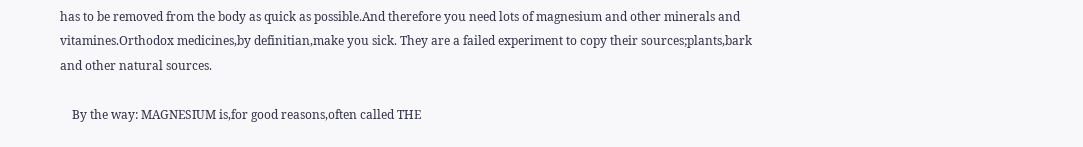has to be removed from the body as quick as possible.And therefore you need lots of magnesium and other minerals and vitamines.Orthodox medicines,by definitian,make you sick. They are a failed experiment to copy their sources;plants,bark and other natural sources.

    By the way: MAGNESIUM is,for good reasons,often called THE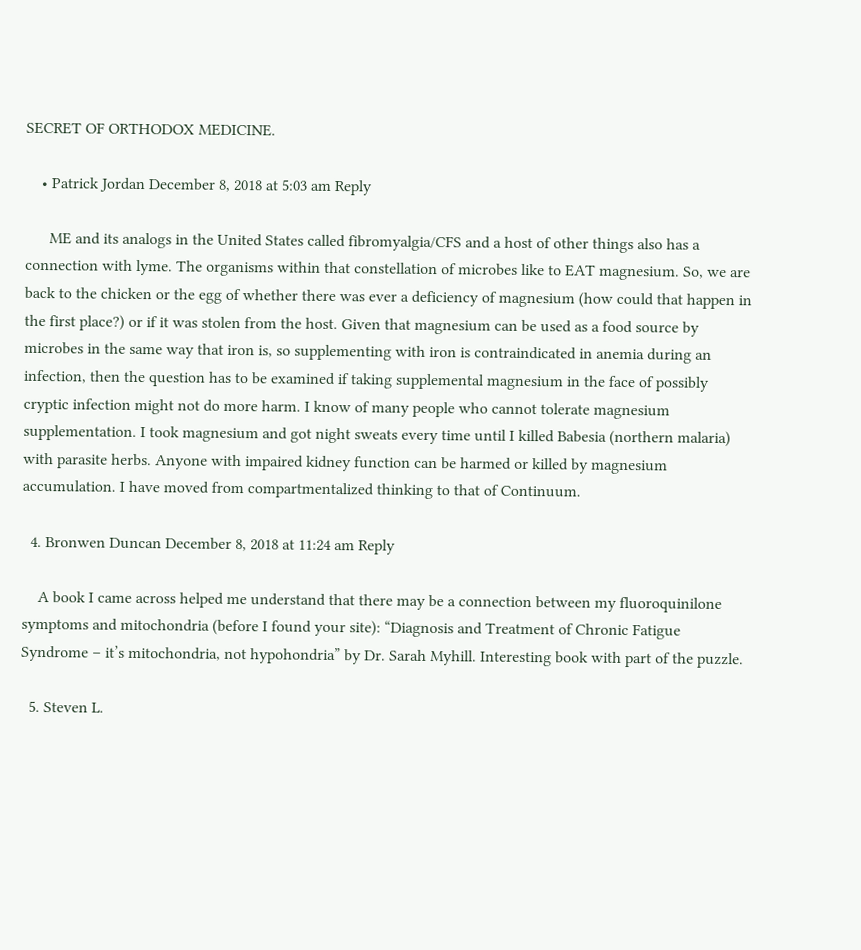SECRET OF ORTHODOX MEDICINE.

    • Patrick Jordan December 8, 2018 at 5:03 am Reply

      ME and its analogs in the United States called fibromyalgia/CFS and a host of other things also has a connection with lyme. The organisms within that constellation of microbes like to EAT magnesium. So, we are back to the chicken or the egg of whether there was ever a deficiency of magnesium (how could that happen in the first place?) or if it was stolen from the host. Given that magnesium can be used as a food source by microbes in the same way that iron is, so supplementing with iron is contraindicated in anemia during an infection, then the question has to be examined if taking supplemental magnesium in the face of possibly cryptic infection might not do more harm. I know of many people who cannot tolerate magnesium supplementation. I took magnesium and got night sweats every time until I killed Babesia (northern malaria) with parasite herbs. Anyone with impaired kidney function can be harmed or killed by magnesium accumulation. I have moved from compartmentalized thinking to that of Continuum.

  4. Bronwen Duncan December 8, 2018 at 11:24 am Reply

    A book I came across helped me understand that there may be a connection between my fluoroquinilone symptoms and mitochondria (before I found your site): “Diagnosis and Treatment of Chronic Fatigue Syndrome – it’s mitochondria, not hypohondria” by Dr. Sarah Myhill. Interesting book with part of the puzzle.

  5. Steven L.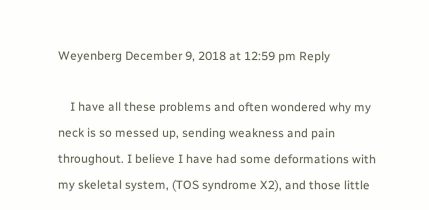Weyenberg December 9, 2018 at 12:59 pm Reply

    I have all these problems and often wondered why my neck is so messed up, sending weakness and pain throughout. I believe I have had some deformations with my skeletal system, (TOS syndrome X2), and those little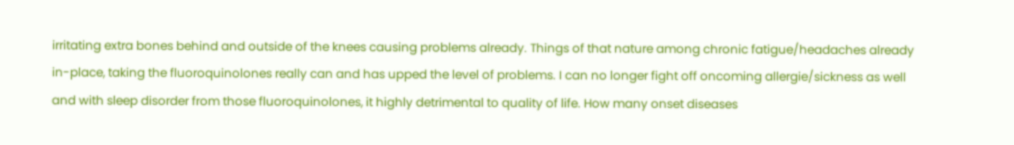irritating extra bones behind and outside of the knees causing problems already. Things of that nature among chronic fatigue/headaches already in-place, taking the fluoroquinolones really can and has upped the level of problems. I can no longer fight off oncoming allergie/sickness as well and with sleep disorder from those fluoroquinolones, it highly detrimental to quality of life. How many onset diseases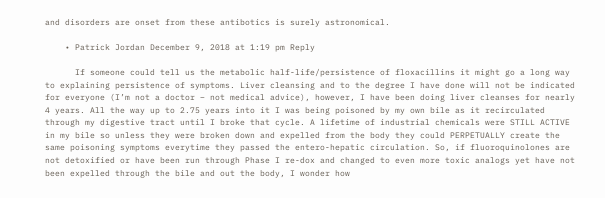and disorders are onset from these antibotics is surely astronomical.

    • Patrick Jordan December 9, 2018 at 1:19 pm Reply

      If someone could tell us the metabolic half-life/persistence of floxacillins it might go a long way to explaining persistence of symptoms. Liver cleansing and to the degree I have done will not be indicated for everyone (I’m not a doctor – not medical advice), however, I have been doing liver cleanses for nearly 4 years. All the way up to 2.75 years into it I was being poisoned by my own bile as it recirculated through my digestive tract until I broke that cycle. A lifetime of industrial chemicals were STILL ACTIVE in my bile so unless they were broken down and expelled from the body they could PERPETUALLY create the same poisoning symptoms everytime they passed the entero-hepatic circulation. So, if fluoroquinolones are not detoxified or have been run through Phase I re-dox and changed to even more toxic analogs yet have not been expelled through the bile and out the body, I wonder how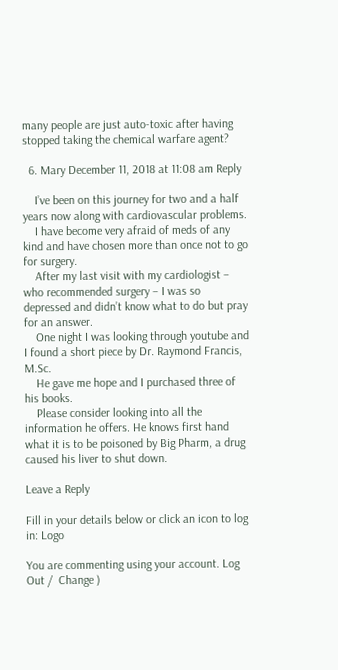many people are just auto-toxic after having stopped taking the chemical warfare agent?

  6. Mary December 11, 2018 at 11:08 am Reply

    I’ve been on this journey for two and a half years now along with cardiovascular problems.
    I have become very afraid of meds of any kind and have chosen more than once not to go for surgery.
    After my last visit with my cardiologist – who recommended surgery – I was so depressed and didn’t know what to do but pray for an answer.
    One night I was looking through youtube and I found a short piece by Dr. Raymond Francis, M.Sc.
    He gave me hope and I purchased three of his books.
    Please consider looking into all the information he offers. He knows first hand what it is to be poisoned by Big Pharm, a drug caused his liver to shut down.

Leave a Reply

Fill in your details below or click an icon to log in: Logo

You are commenting using your account. Log Out /  Change )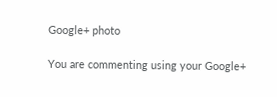Google+ photo

You are commenting using your Google+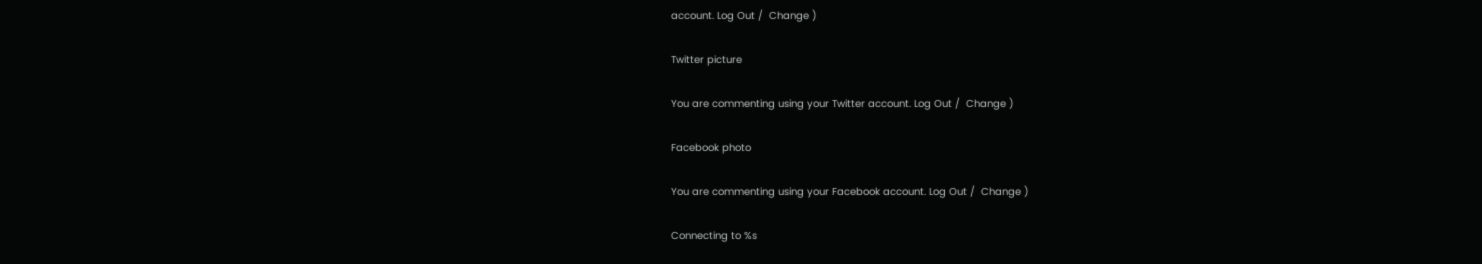account. Log Out /  Change )

Twitter picture

You are commenting using your Twitter account. Log Out /  Change )

Facebook photo

You are commenting using your Facebook account. Log Out /  Change )

Connecting to %s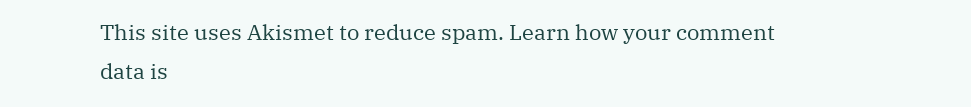This site uses Akismet to reduce spam. Learn how your comment data is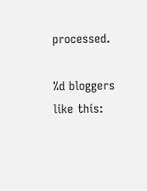processed.

%d bloggers like this: